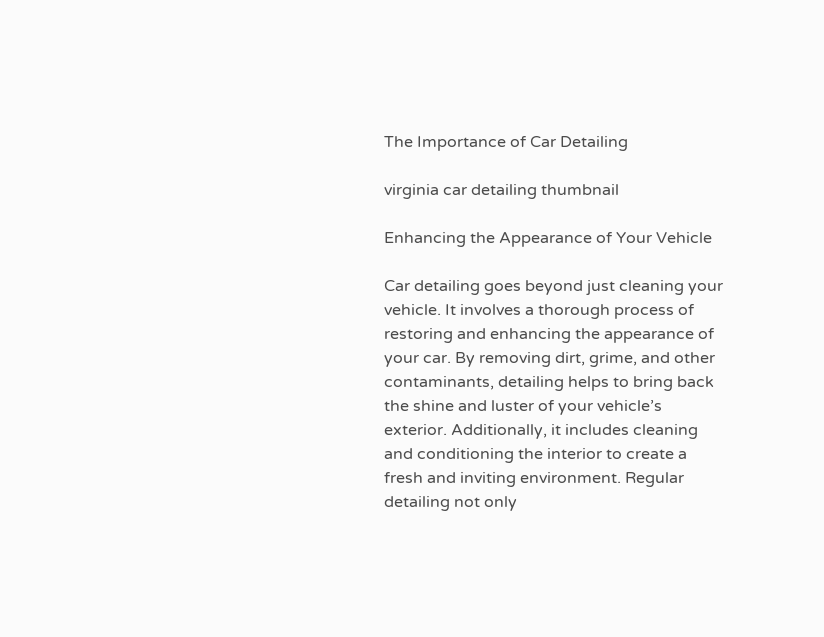The Importance of Car Detailing

virginia car detailing thumbnail

Enhancing the Appearance of Your Vehicle

Car detailing goes beyond just cleaning your vehicle. It involves a thorough process of restoring and enhancing the appearance of your car. By removing dirt, grime, and other contaminants, detailing helps to bring back the shine and luster of your vehicle’s exterior. Additionally, it includes cleaning and conditioning the interior to create a fresh and inviting environment. Regular detailing not only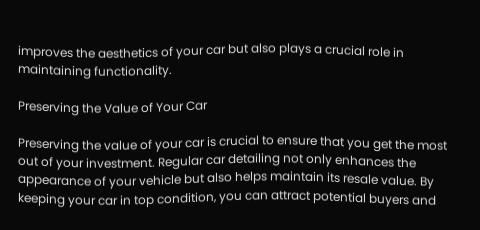improves the aesthetics of your car but also plays a crucial role in maintaining functionality.

Preserving the Value of Your Car

Preserving the value of your car is crucial to ensure that you get the most out of your investment. Regular car detailing not only enhances the appearance of your vehicle but also helps maintain its resale value. By keeping your car in top condition, you can attract potential buyers and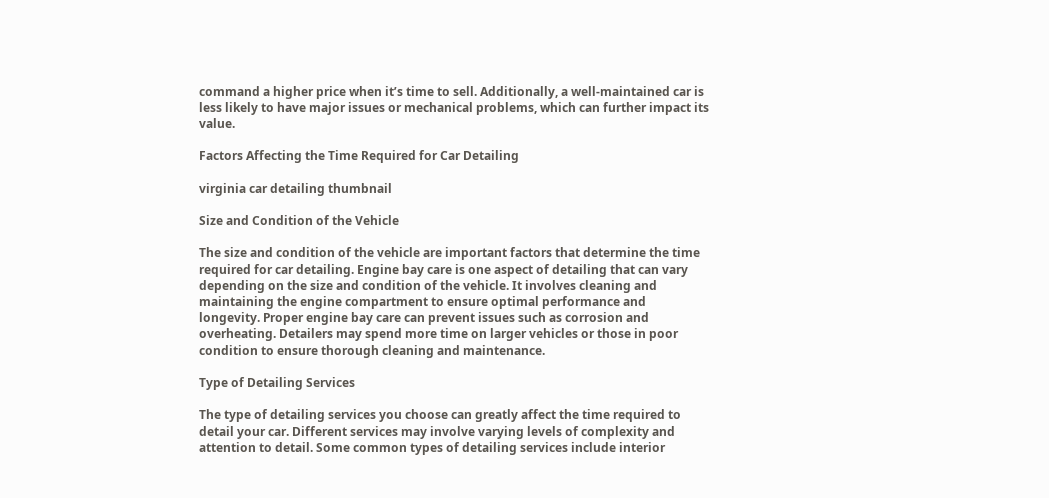command a higher price when it’s time to sell. Additionally, a well-maintained car is less likely to have major issues or mechanical problems, which can further impact its value.

Factors Affecting the Time Required for Car Detailing

virginia car detailing thumbnail

Size and Condition of the Vehicle

The size and condition of the vehicle are important factors that determine the time required for car detailing. Engine bay care is one aspect of detailing that can vary depending on the size and condition of the vehicle. It involves cleaning and maintaining the engine compartment to ensure optimal performance and longevity. Proper engine bay care can prevent issues such as corrosion and overheating. Detailers may spend more time on larger vehicles or those in poor condition to ensure thorough cleaning and maintenance.

Type of Detailing Services

The type of detailing services you choose can greatly affect the time required to detail your car. Different services may involve varying levels of complexity and attention to detail. Some common types of detailing services include interior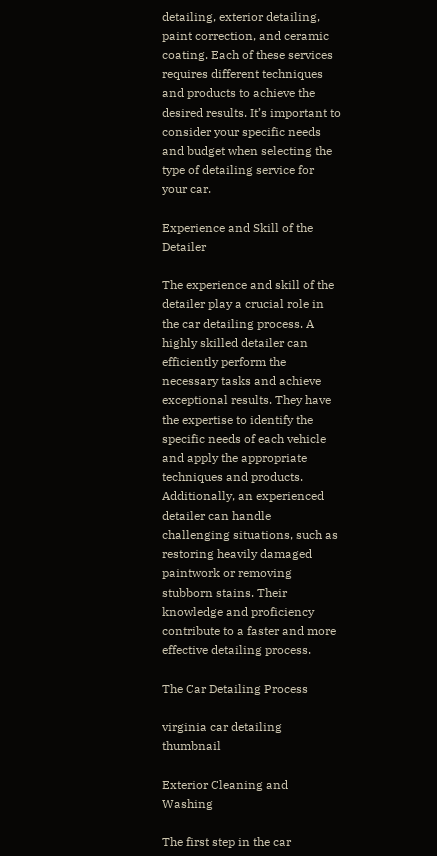detailing, exterior detailing, paint correction, and ceramic coating. Each of these services requires different techniques and products to achieve the desired results. It’s important to consider your specific needs and budget when selecting the type of detailing service for your car.

Experience and Skill of the Detailer

The experience and skill of the detailer play a crucial role in the car detailing process. A highly skilled detailer can efficiently perform the necessary tasks and achieve exceptional results. They have the expertise to identify the specific needs of each vehicle and apply the appropriate techniques and products. Additionally, an experienced detailer can handle challenging situations, such as restoring heavily damaged paintwork or removing stubborn stains. Their knowledge and proficiency contribute to a faster and more effective detailing process.

The Car Detailing Process

virginia car detailing thumbnail

Exterior Cleaning and Washing

The first step in the car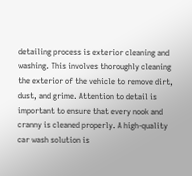detailing process is exterior cleaning and washing. This involves thoroughly cleaning the exterior of the vehicle to remove dirt, dust, and grime. Attention to detail is important to ensure that every nook and cranny is cleaned properly. A high-quality car wash solution is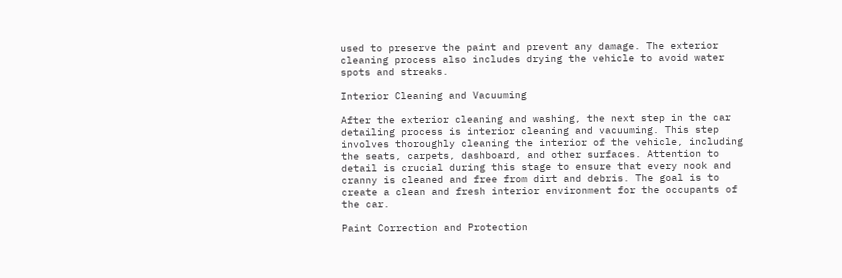used to preserve the paint and prevent any damage. The exterior cleaning process also includes drying the vehicle to avoid water spots and streaks.

Interior Cleaning and Vacuuming

After the exterior cleaning and washing, the next step in the car detailing process is interior cleaning and vacuuming. This step involves thoroughly cleaning the interior of the vehicle, including the seats, carpets, dashboard, and other surfaces. Attention to detail is crucial during this stage to ensure that every nook and cranny is cleaned and free from dirt and debris. The goal is to create a clean and fresh interior environment for the occupants of the car.

Paint Correction and Protection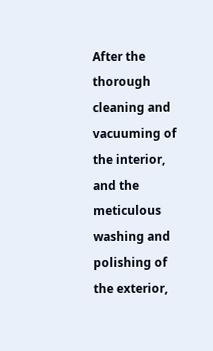After the thorough cleaning and vacuuming of the interior, and the meticulous washing and polishing of the exterior,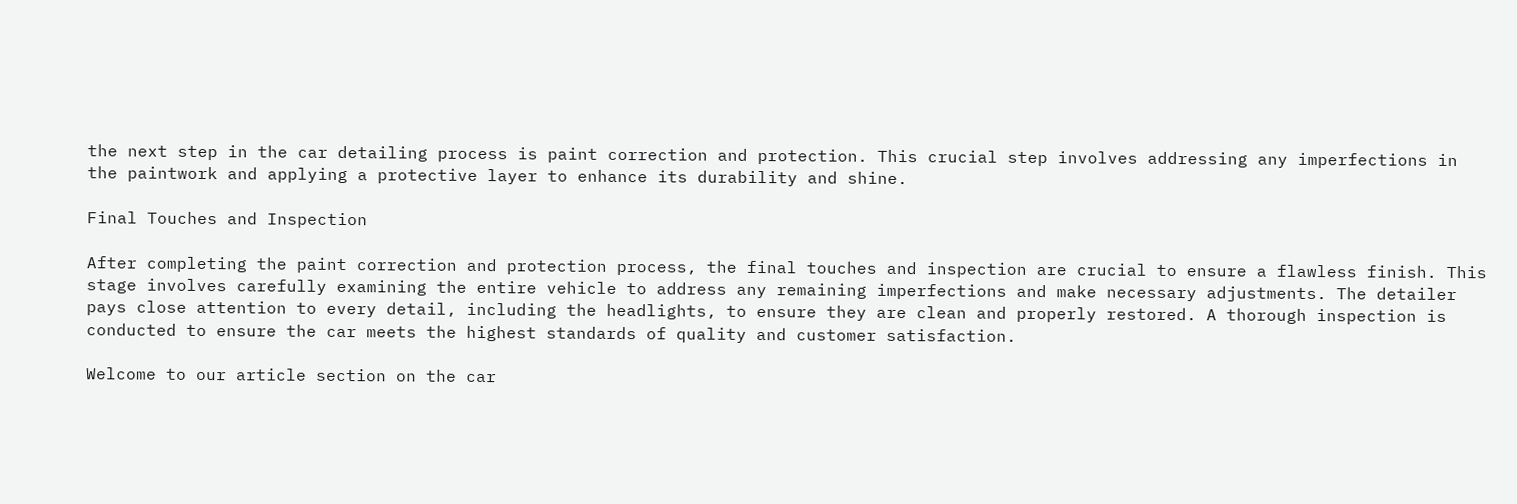the next step in the car detailing process is paint correction and protection. This crucial step involves addressing any imperfections in the paintwork and applying a protective layer to enhance its durability and shine.

Final Touches and Inspection

After completing the paint correction and protection process, the final touches and inspection are crucial to ensure a flawless finish. This stage involves carefully examining the entire vehicle to address any remaining imperfections and make necessary adjustments. The detailer pays close attention to every detail, including the headlights, to ensure they are clean and properly restored. A thorough inspection is conducted to ensure the car meets the highest standards of quality and customer satisfaction.

Welcome to our article section on the car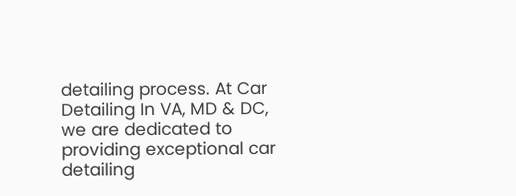detailing process. At Car Detailing In VA, MD & DC, we are dedicated to providing exceptional car detailing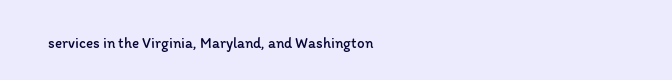services in the Virginia, Maryland, and Washington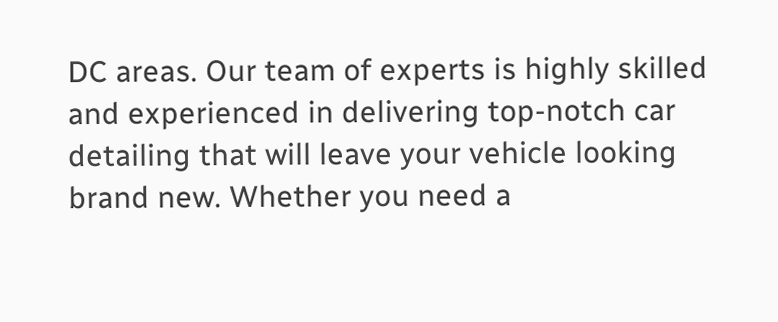DC areas. Our team of experts is highly skilled and experienced in delivering top-notch car detailing that will leave your vehicle looking brand new. Whether you need a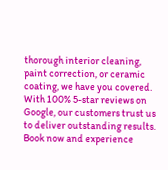thorough interior cleaning, paint correction, or ceramic coating, we have you covered. With 100% 5-star reviews on Google, our customers trust us to deliver outstanding results. Book now and experience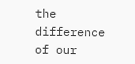the difference of our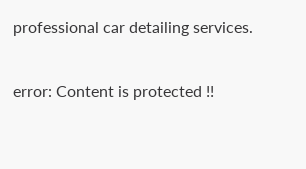professional car detailing services.

error: Content is protected !!